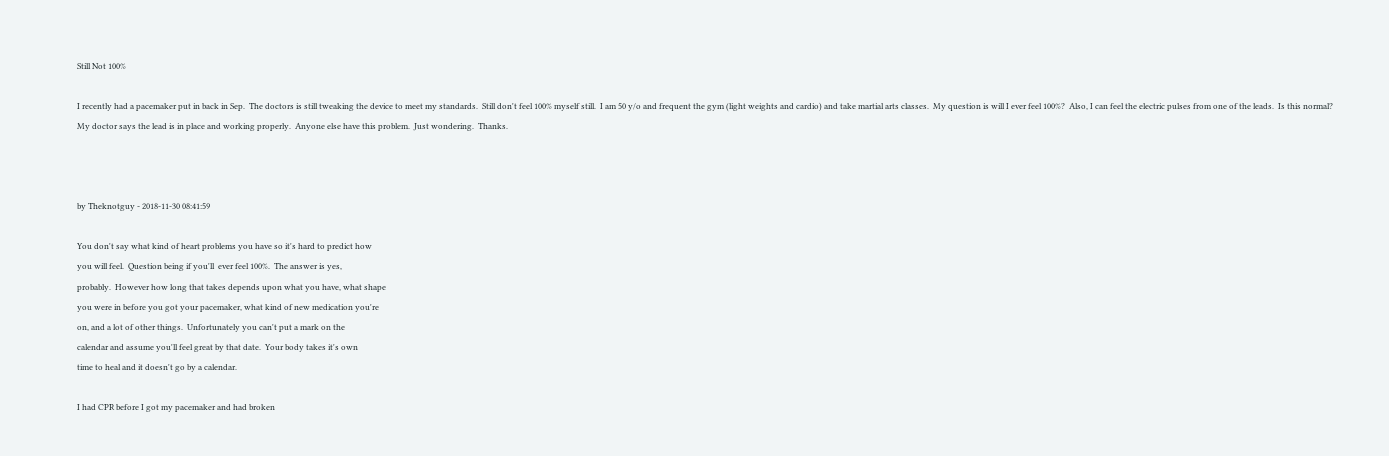Still Not 100%

I recently had a pacemaker put in back in Sep.  The doctors is still tweaking the device to meet my standards.  Still don't feel 100% myself still.  I am 50 y/o and frequent the gym (light weights and cardio) and take martial arts classes.  My question is will I ever feel 100%?  Also, I can feel the electric pulses from one of the leads.  Is this normal?  My doctor says the lead is in place and working properly.  Anyone else have this problem.  Just wondering.  Thanks.



by Theknotguy - 2018-11-30 08:41:59

You don't say what kind of heart problems you have so it's hard to predict how
you will feel.  Question being if you'll  ever feel 100%.  The answer is yes,
probably.  However how long that takes depends upon what you have, what shape
you were in before you got your pacemaker, what kind of new medication you're
on, and a lot of other things.  Unfortunately you can't put a mark on the
calendar and assume you'll feel great by that date.  Your body takes it's own
time to heal and it doesn't go by a calendar.

I had CPR before I got my pacemaker and had broken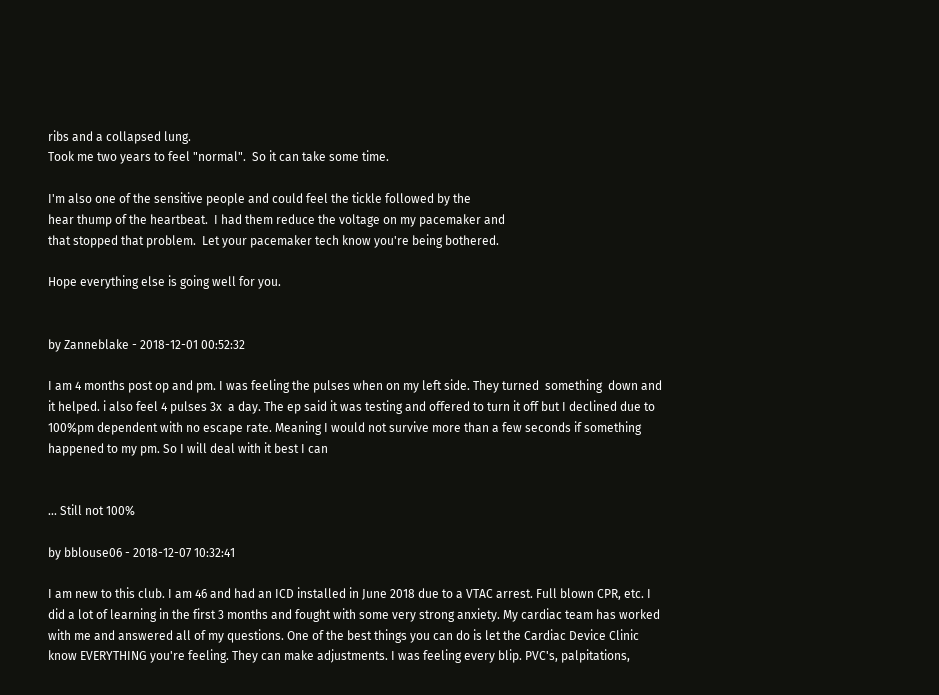ribs and a collapsed lung.
Took me two years to feel "normal".  So it can take some time.

I'm also one of the sensitive people and could feel the tickle followed by the
hear thump of the heartbeat.  I had them reduce the voltage on my pacemaker and
that stopped that problem.  Let your pacemaker tech know you're being bothered.

Hope everything else is going well for you.


by Zanneblake - 2018-12-01 00:52:32

I am 4 months post op and pm. I was feeling the pulses when on my left side. They turned  something  down and it helped. i also feel 4 pulses 3x  a day. The ep said it was testing and offered to turn it off but I declined due to 100%pm dependent with no escape rate. Meaning I would not survive more than a few seconds if something happened to my pm. So I will deal with it best I can


... Still not 100%

by bblouse06 - 2018-12-07 10:32:41

I am new to this club. I am 46 and had an ICD installed in June 2018 due to a VTAC arrest. Full blown CPR, etc. I did a lot of learning in the first 3 months and fought with some very strong anxiety. My cardiac team has worked with me and answered all of my questions. One of the best things you can do is let the Cardiac Device Clinic know EVERYTHING you're feeling. They can make adjustments. I was feeling every blip. PVC's, palpitations,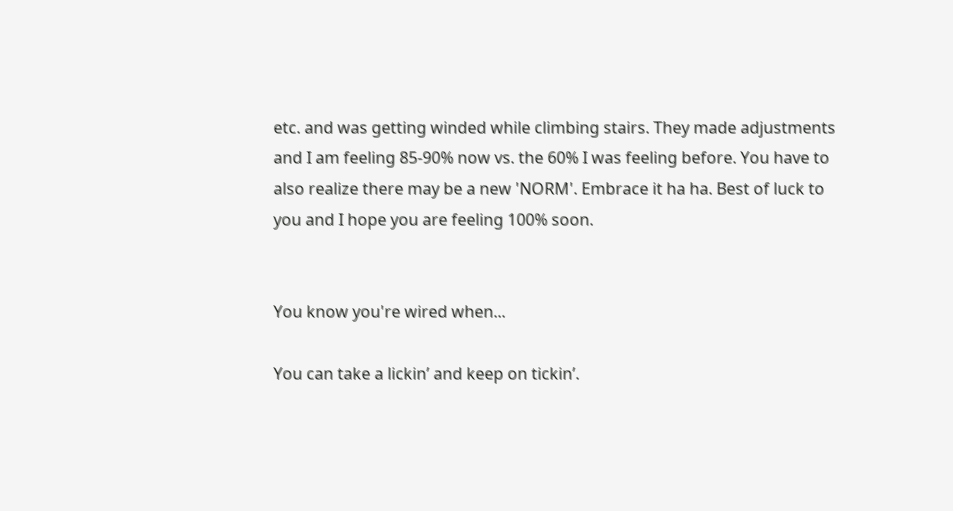etc. and was getting winded while climbing stairs. They made adjustments and I am feeling 85-90% now vs. the 60% I was feeling before. You have to also realize there may be a new 'NORM'. Embrace it ha ha. Best of luck to you and I hope you are feeling 100% soon.


You know you're wired when...

You can take a lickin’ and keep on tickin’.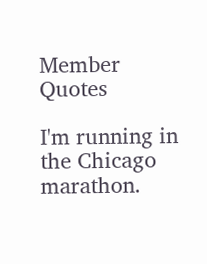Member Quotes

I'm running in the Chicago marathon.